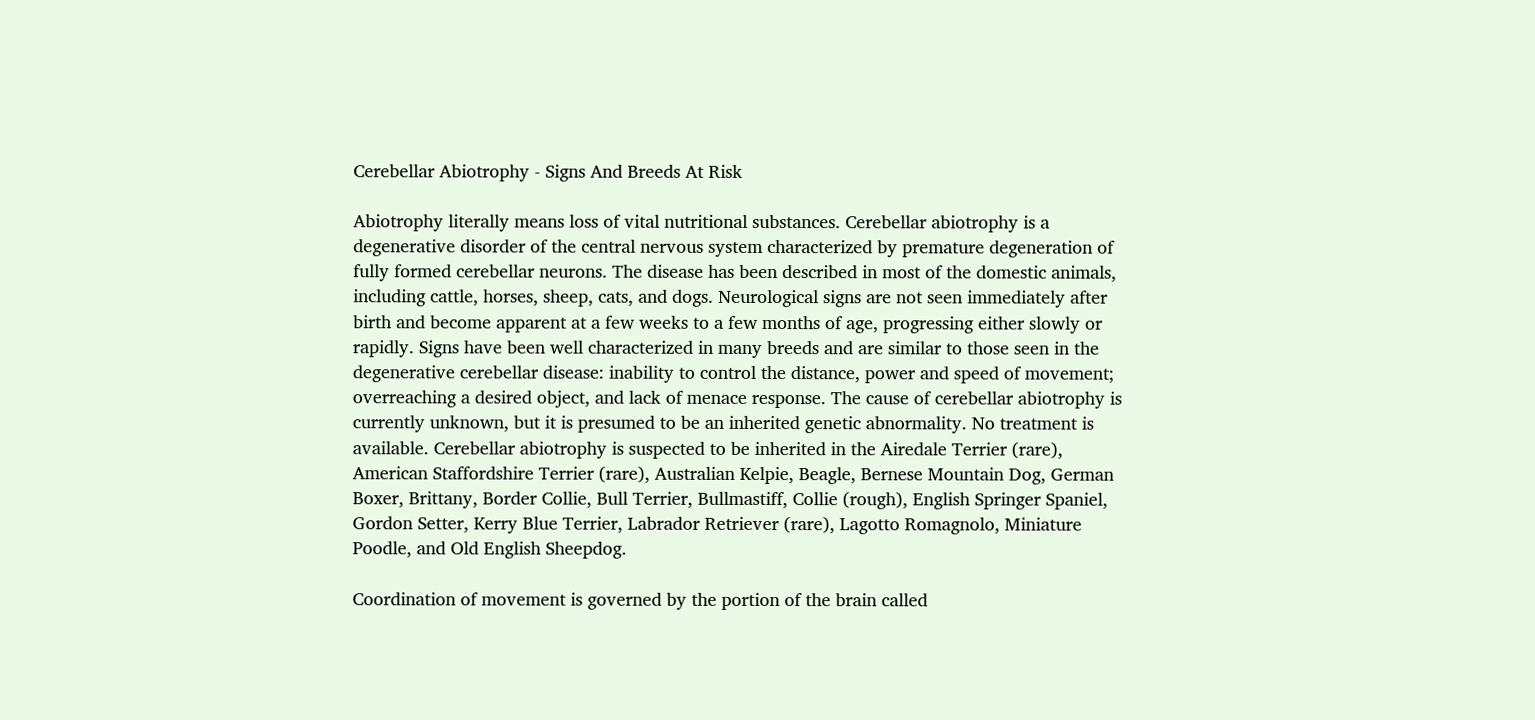Cerebellar Abiotrophy - Signs And Breeds At Risk

Abiotrophy literally means loss of vital nutritional substances. Cerebellar abiotrophy is a degenerative disorder of the central nervous system characterized by premature degeneration of fully formed cerebellar neurons. The disease has been described in most of the domestic animals, including cattle, horses, sheep, cats, and dogs. Neurological signs are not seen immediately after birth and become apparent at a few weeks to a few months of age, progressing either slowly or rapidly. Signs have been well characterized in many breeds and are similar to those seen in the degenerative cerebellar disease: inability to control the distance, power and speed of movement; overreaching a desired object, and lack of menace response. The cause of cerebellar abiotrophy is currently unknown, but it is presumed to be an inherited genetic abnormality. No treatment is available. Cerebellar abiotrophy is suspected to be inherited in the Airedale Terrier (rare), American Staffordshire Terrier (rare), Australian Kelpie, Beagle, Bernese Mountain Dog, German Boxer, Brittany, Border Collie, Bull Terrier, Bullmastiff, Collie (rough), English Springer Spaniel, Gordon Setter, Kerry Blue Terrier, Labrador Retriever (rare), Lagotto Romagnolo, Miniature Poodle, and Old English Sheepdog.

Coordination of movement is governed by the portion of the brain called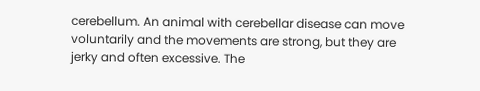cerebellum. An animal with cerebellar disease can move voluntarily and the movements are strong, but they are jerky and often excessive. The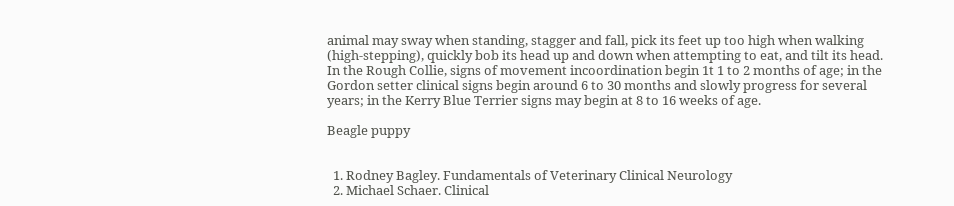animal may sway when standing, stagger and fall, pick its feet up too high when walking (high-stepping), quickly bob its head up and down when attempting to eat, and tilt its head. In the Rough Collie, signs of movement incoordination begin 1t 1 to 2 months of age; in the Gordon setter clinical signs begin around 6 to 30 months and slowly progress for several years; in the Kerry Blue Terrier signs may begin at 8 to 16 weeks of age.

Beagle puppy


  1. Rodney Bagley. Fundamentals of Veterinary Clinical Neurology
  2. Michael Schaer. Clinical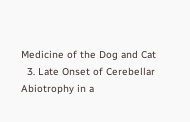Medicine of the Dog and Cat
  3. Late Onset of Cerebellar Abiotrophy in a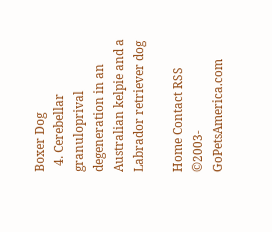Boxer Dog
  4. Cerebellar granuloprival degeneration in an Australian kelpie and a Labrador retriever dog

Home Contact RSS
©2003- GoPetsAmerica.com